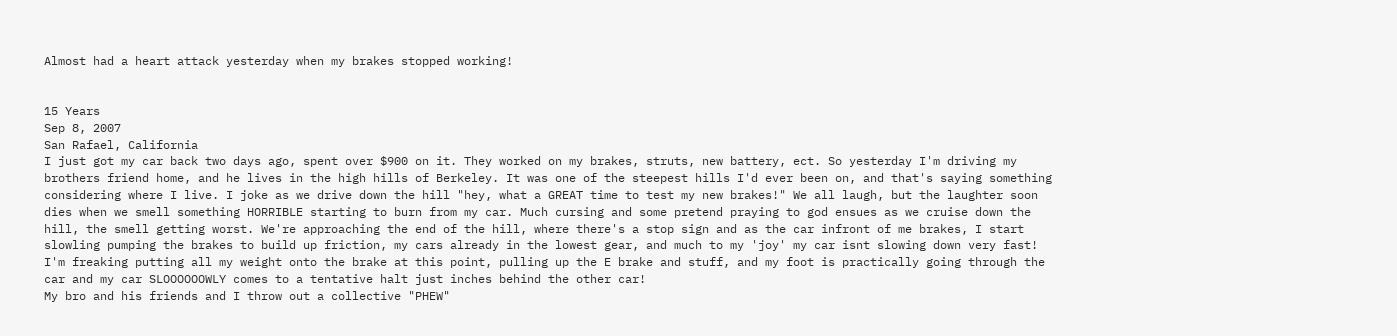Almost had a heart attack yesterday when my brakes stopped working!


15 Years
Sep 8, 2007
San Rafael, California
I just got my car back two days ago, spent over $900 on it. They worked on my brakes, struts, new battery, ect. So yesterday I'm driving my brothers friend home, and he lives in the high hills of Berkeley. It was one of the steepest hills I'd ever been on, and that's saying something considering where I live. I joke as we drive down the hill "hey, what a GREAT time to test my new brakes!" We all laugh, but the laughter soon dies when we smell something HORRIBLE starting to burn from my car. Much cursing and some pretend praying to god ensues as we cruise down the hill, the smell getting worst. We're approaching the end of the hill, where there's a stop sign and as the car infront of me brakes, I start slowling pumping the brakes to build up friction, my cars already in the lowest gear, and much to my 'joy' my car isnt slowing down very fast! I'm freaking putting all my weight onto the brake at this point, pulling up the E brake and stuff, and my foot is practically going through the car and my car SLOOOOOOWLY comes to a tentative halt just inches behind the other car!
My bro and his friends and I throw out a collective "PHEW"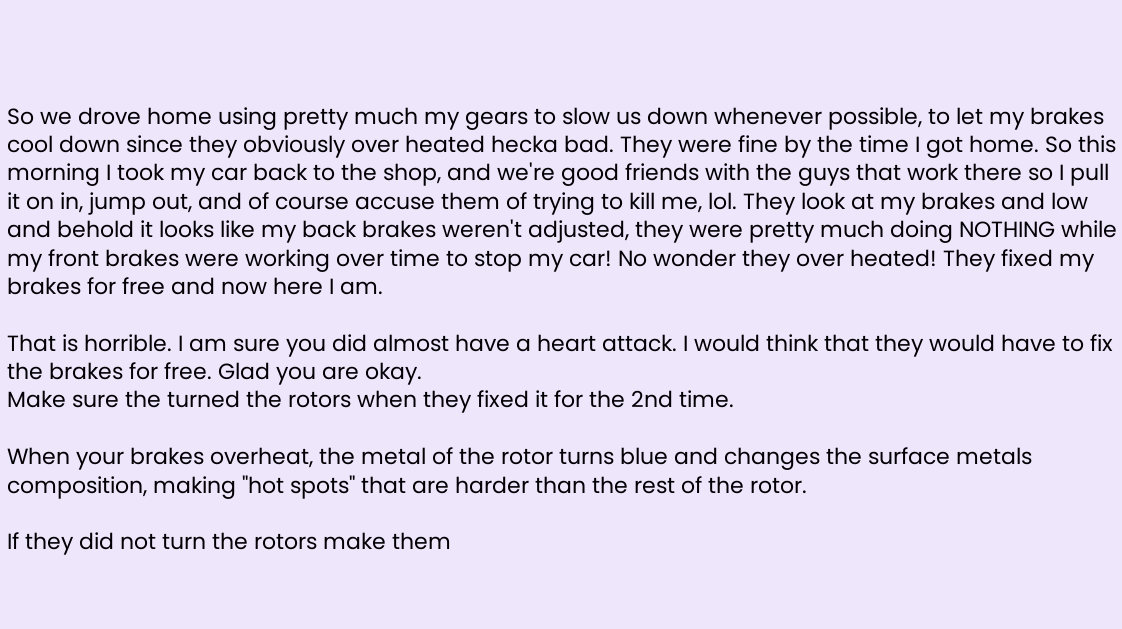So we drove home using pretty much my gears to slow us down whenever possible, to let my brakes cool down since they obviously over heated hecka bad. They were fine by the time I got home. So this morning I took my car back to the shop, and we're good friends with the guys that work there so I pull it on in, jump out, and of course accuse them of trying to kill me, lol. They look at my brakes and low and behold it looks like my back brakes weren't adjusted, they were pretty much doing NOTHING while my front brakes were working over time to stop my car! No wonder they over heated! They fixed my brakes for free and now here I am.

That is horrible. I am sure you did almost have a heart attack. I would think that they would have to fix the brakes for free. Glad you are okay.
Make sure the turned the rotors when they fixed it for the 2nd time.

When your brakes overheat, the metal of the rotor turns blue and changes the surface metals composition, making "hot spots" that are harder than the rest of the rotor.

If they did not turn the rotors make them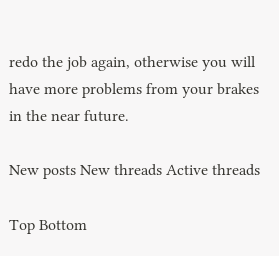redo the job again, otherwise you will have more problems from your brakes in the near future.

New posts New threads Active threads

Top Bottom